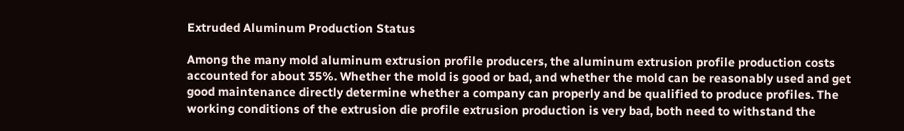Extruded Aluminum Production Status

Among the many mold aluminum extrusion profile producers, the aluminum extrusion profile production costs accounted for about 35%. Whether the mold is good or bad, and whether the mold can be reasonably used and get good maintenance directly determine whether a company can properly and be qualified to produce profiles. The working conditions of the extrusion die profile extrusion production is very bad, both need to withstand the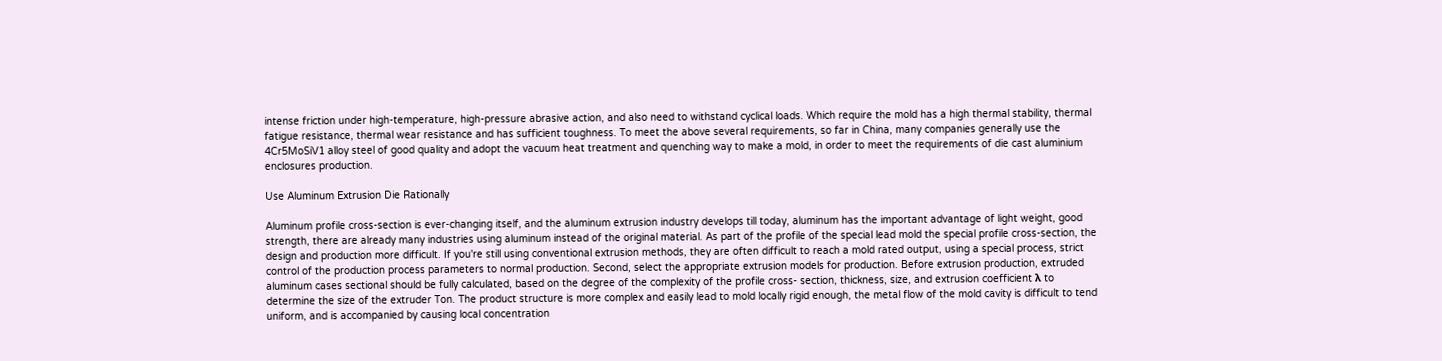intense friction under high-temperature, high-pressure abrasive action, and also need to withstand cyclical loads. Which require the mold has a high thermal stability, thermal fatigue resistance, thermal wear resistance and has sufficient toughness. To meet the above several requirements, so far in China, many companies generally use the 4Cr5MoSiV1 alloy steel of good quality and adopt the vacuum heat treatment and quenching way to make a mold, in order to meet the requirements of die cast aluminium enclosures production.

Use Aluminum Extrusion Die Rationally

Aluminum profile cross-section is ever-changing itself, and the aluminum extrusion industry develops till today, aluminum has the important advantage of light weight, good strength, there are already many industries using aluminum instead of the original material. As part of the profile of the special lead mold the special profile cross-section, the design and production more difficult. If you're still using conventional extrusion methods, they are often difficult to reach a mold rated output, using a special process, strict control of the production process parameters to normal production. Second, select the appropriate extrusion models for production. Before extrusion production, extruded aluminum cases sectional should be fully calculated, based on the degree of the complexity of the profile cross- section, thickness, size, and extrusion coefficient λ to determine the size of the extruder Ton. The product structure is more complex and easily lead to mold locally rigid enough, the metal flow of the mold cavity is difficult to tend uniform, and is accompanied by causing local concentration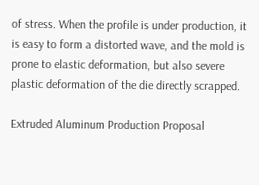of stress. When the profile is under production, it is easy to form a distorted wave, and the mold is prone to elastic deformation, but also severe plastic deformation of the die directly scrapped.

Extruded Aluminum Production Proposal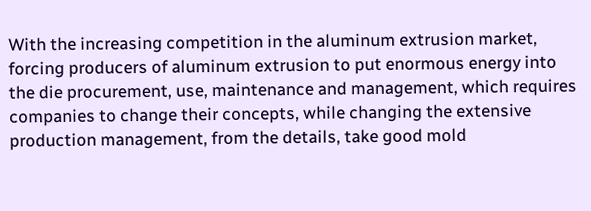With the increasing competition in the aluminum extrusion market, forcing producers of aluminum extrusion to put enormous energy into the die procurement, use, maintenance and management, which requires companies to change their concepts, while changing the extensive production management, from the details, take good mold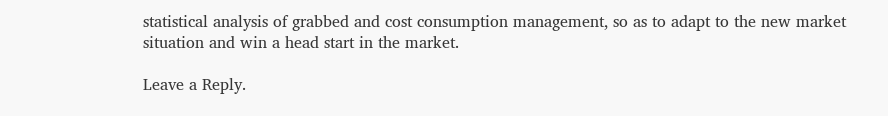statistical analysis of grabbed and cost consumption management, so as to adapt to the new market situation and win a head start in the market.

Leave a Reply.